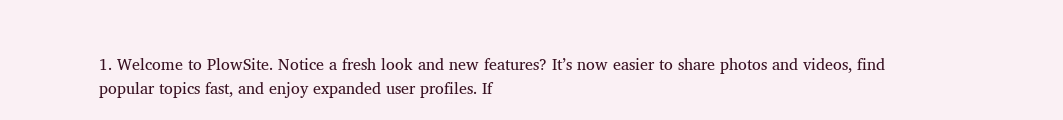1. Welcome to PlowSite. Notice a fresh look and new features? It’s now easier to share photos and videos, find popular topics fast, and enjoy expanded user profiles. If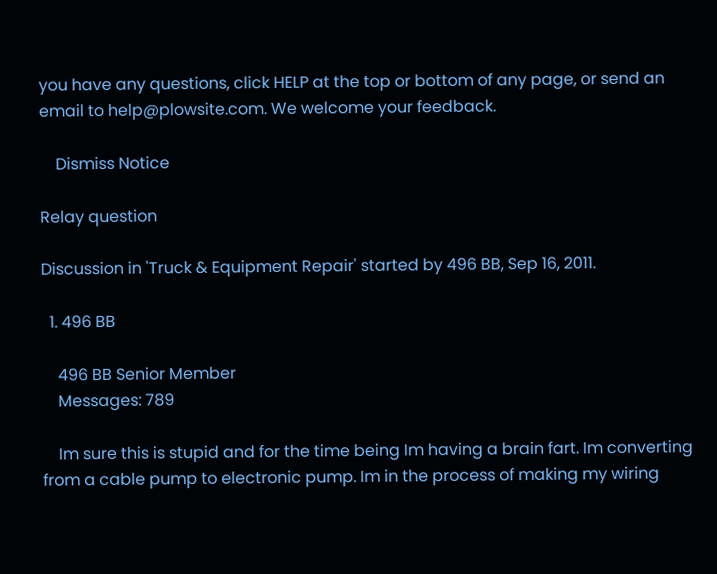you have any questions, click HELP at the top or bottom of any page, or send an email to help@plowsite.com. We welcome your feedback.

    Dismiss Notice

Relay question

Discussion in 'Truck & Equipment Repair' started by 496 BB, Sep 16, 2011.

  1. 496 BB

    496 BB Senior Member
    Messages: 789

    Im sure this is stupid and for the time being Im having a brain fart. Im converting from a cable pump to electronic pump. Im in the process of making my wiring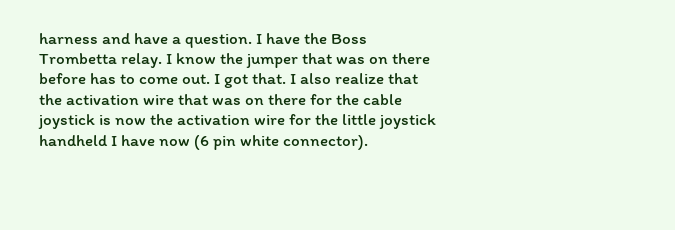harness and have a question. I have the Boss Trombetta relay. I know the jumper that was on there before has to come out. I got that. I also realize that the activation wire that was on there for the cable joystick is now the activation wire for the little joystick handheld I have now (6 pin white connector).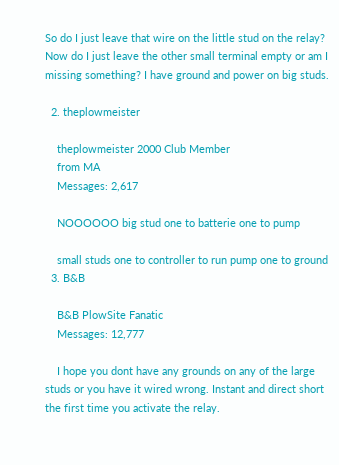So do I just leave that wire on the little stud on the relay? Now do I just leave the other small terminal empty or am I missing something? I have ground and power on big studs.

  2. theplowmeister

    theplowmeister 2000 Club Member
    from MA
    Messages: 2,617

    NOOOOOO big stud one to batterie one to pump

    small studs one to controller to run pump one to ground
  3. B&B

    B&B PlowSite Fanatic
    Messages: 12,777

    I hope you dont have any grounds on any of the large studs or you have it wired wrong. Instant and direct short the first time you activate the relay.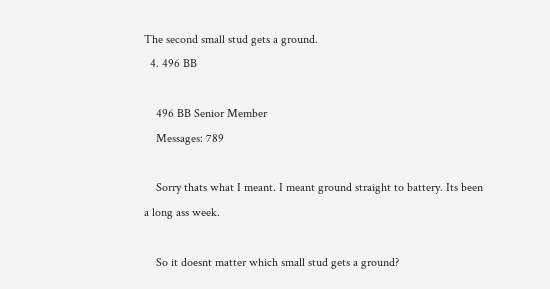The second small stud gets a ground.
  4. 496 BB

    496 BB Senior Member
    Messages: 789

    Sorry thats what I meant. I meant ground straight to battery. Its been a long ass week.

    So it doesnt matter which small stud gets a ground?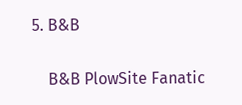5. B&B

    B&B PlowSite Fanatic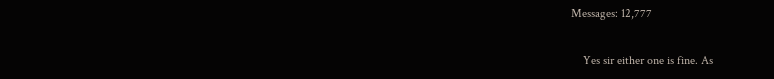Messages: 12,777

    Yes sir either one is fine. As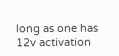long as one has 12v activation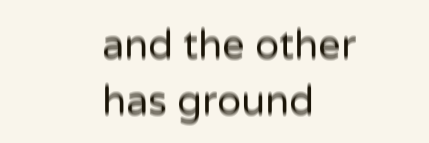and the other has ground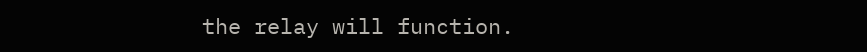the relay will function.